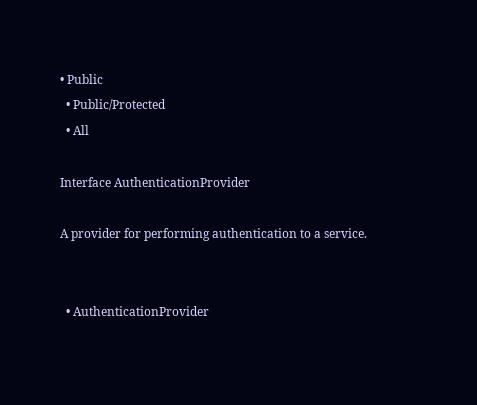• Public
  • Public/Protected
  • All

Interface AuthenticationProvider

A provider for performing authentication to a service.


  • AuthenticationProvider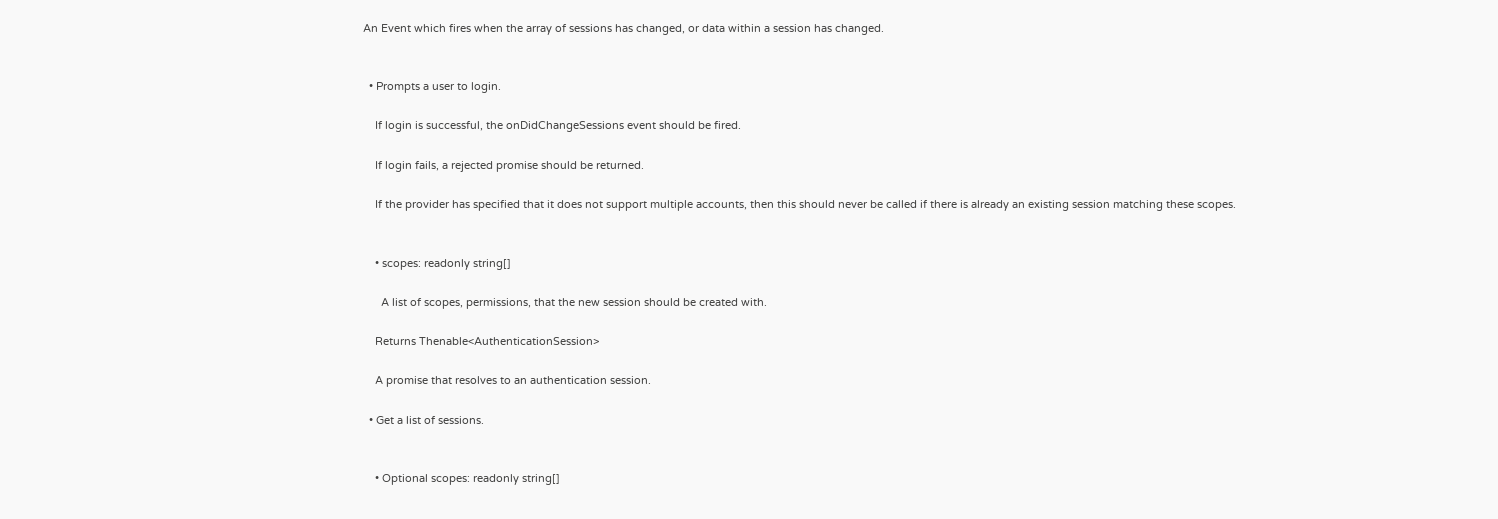An Event which fires when the array of sessions has changed, or data within a session has changed.


  • Prompts a user to login.

    If login is successful, the onDidChangeSessions event should be fired.

    If login fails, a rejected promise should be returned.

    If the provider has specified that it does not support multiple accounts, then this should never be called if there is already an existing session matching these scopes.


    • scopes: readonly string[]

      A list of scopes, permissions, that the new session should be created with.

    Returns Thenable<AuthenticationSession>

    A promise that resolves to an authentication session.

  • Get a list of sessions.


    • Optional scopes: readonly string[]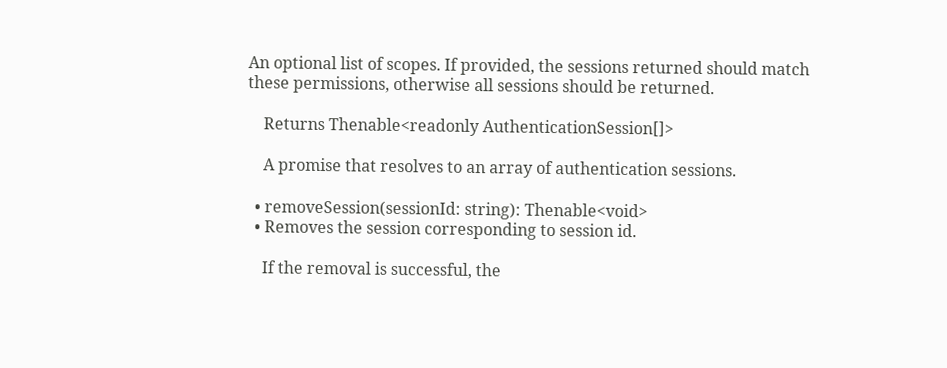An optional list of scopes. If provided, the sessions returned should match these permissions, otherwise all sessions should be returned.

    Returns Thenable<readonly AuthenticationSession[]>

    A promise that resolves to an array of authentication sessions.

  • removeSession(sessionId: string): Thenable<void>
  • Removes the session corresponding to session id.

    If the removal is successful, the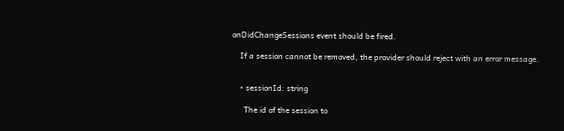onDidChangeSessions event should be fired.

    If a session cannot be removed, the provider should reject with an error message.


    • sessionId: string

      The id of the session to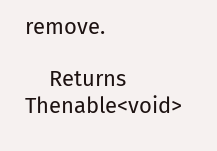remove.

    Returns Thenable<void>